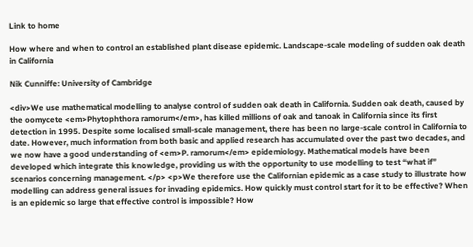Link to home

How where and when to control an established plant disease epidemic. Landscape-scale modeling of sudden oak death in California

Nik Cunniffe: University of Cambridge

<div>We use mathematical modelling to analyse control of sudden oak death in California. Sudden oak death, caused by the oomycete <em>Phytophthora ramorum</em>, has killed millions of oak and tanoak in California since its first detection in 1995. Despite some localised small-scale management, there has been no large-scale control in California to date. However, much information from both basic and applied research has accumulated over the past two decades, and we now have a good understanding of <em>P. ramorum</em> epidemiology. Mathematical models have been developed which integrate this knowledge, providing us with the opportunity to use modelling to test “what if” scenarios concerning management. </p> <p>We therefore use the Californian epidemic as a case study to illustrate how modelling can address general issues for invading epidemics. How quickly must control start for it to be effective? When is an epidemic so large that effective control is impossible? How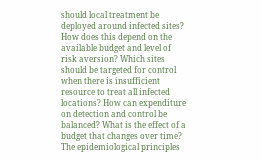should local treatment be deployed around infected sites? How does this depend on the available budget and level of risk aversion? Which sites should be targeted for control when there is insufficient resource to treat all infected locations? How can expenditure on detection and control be balanced? What is the effect of a budget that changes over time? The epidemiological principles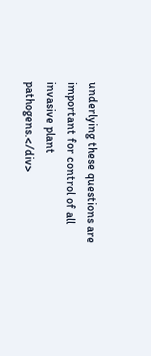underlying these questions are important for control of all invasive plant pathogens.</div>